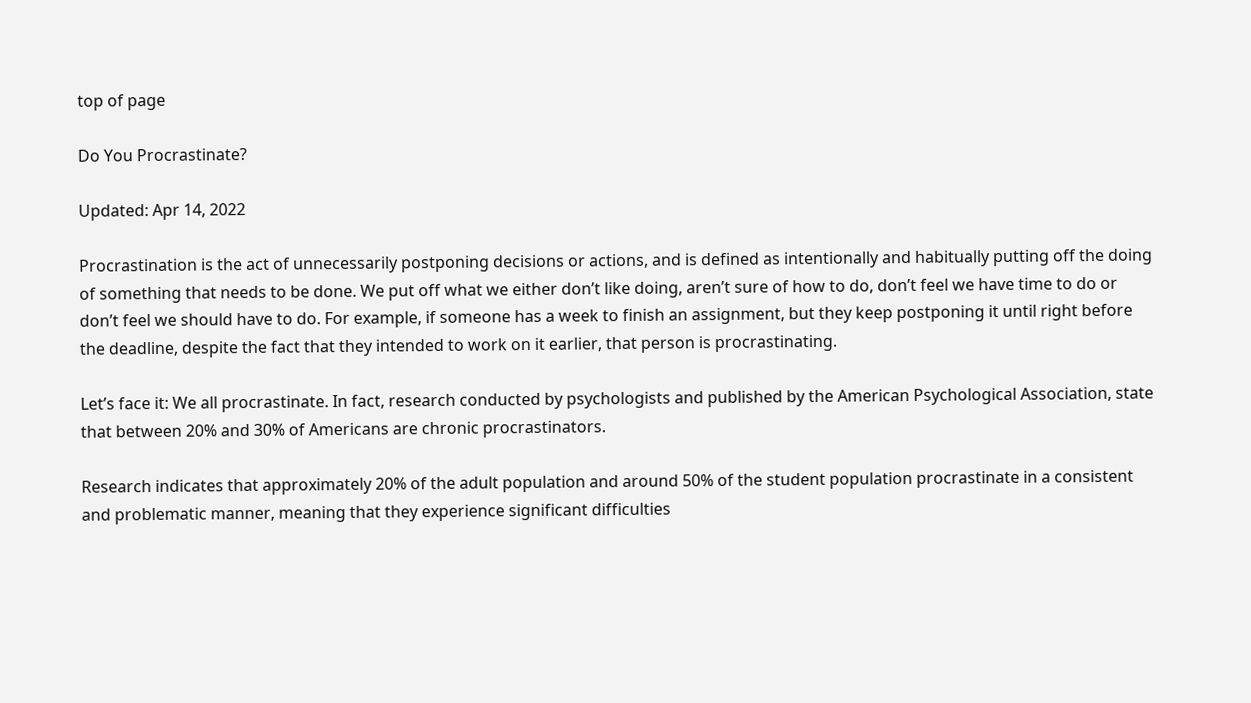top of page

Do You Procrastinate?

Updated: Apr 14, 2022

Procrastination is the act of unnecessarily postponing decisions or actions, and is defined as intentionally and habitually putting off the doing of something that needs to be done. We put off what we either don’t like doing, aren’t sure of how to do, don’t feel we have time to do or don’t feel we should have to do. For example, if someone has a week to finish an assignment, but they keep postponing it until right before the deadline, despite the fact that they intended to work on it earlier, that person is procrastinating.

Let’s face it: We all procrastinate. In fact, research conducted by psychologists and published by the American Psychological Association, state that between 20% and 30% of Americans are chronic procrastinators.

Research indicates that approximately 20% of the adult population and around 50% of the student population procrastinate in a consistent and problematic manner, meaning that they experience significant difficulties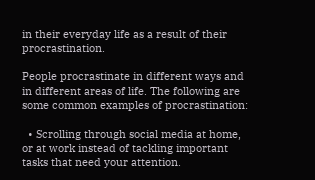in their everyday life as a result of their procrastination.

People procrastinate in different ways and in different areas of life. The following are some common examples of procrastination:

  • Scrolling through social media at home, or at work instead of tackling important tasks that need your attention.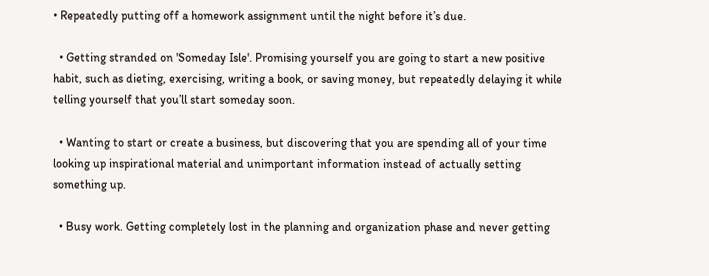• Repeatedly putting off a homework assignment until the night before it’s due.

  • Getting stranded on 'Someday Isle'. Promising yourself you are going to start a new positive habit, such as dieting, exercising, writing a book, or saving money, but repeatedly delaying it while telling yourself that you’ll start someday soon.

  • Wanting to start or create a business, but discovering that you are spending all of your time looking up inspirational material and unimportant information instead of actually setting something up.

  • Busy work. Getting completely lost in the planning and organization phase and never getting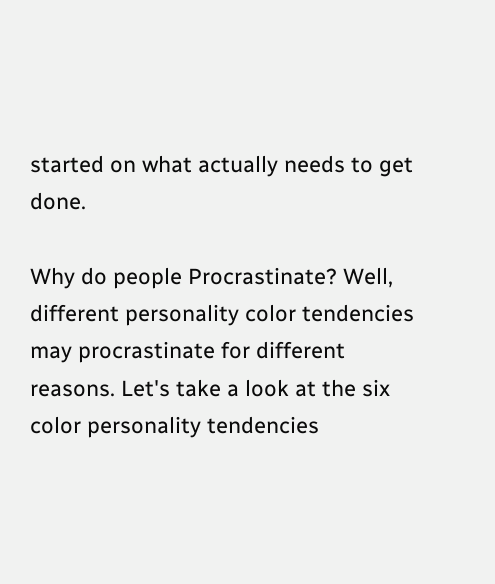started on what actually needs to get done.

Why do people Procrastinate? Well, different personality color tendencies may procrastinate for different reasons. Let's take a look at the six color personality tendencies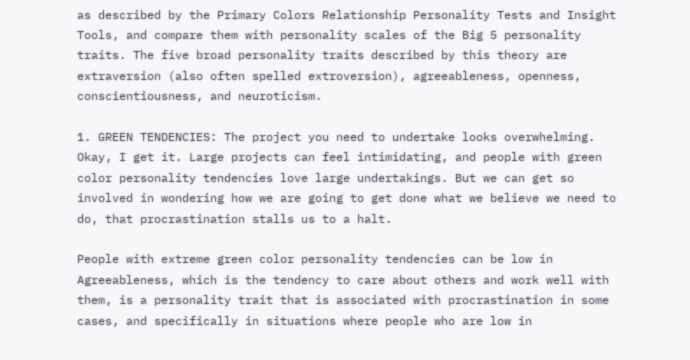as described by the Primary Colors Relationship Personality Tests and Insight Tools, and compare them with personality scales of the Big 5 personality traits. The five broad personality traits described by this theory are extraversion (also often spelled extroversion), agreeableness, openness, conscientiousness, and neuroticism.

1. GREEN TENDENCIES: The project you need to undertake looks overwhelming. Okay, I get it. Large projects can feel intimidating, and people with green color personality tendencies love large undertakings. But we can get so involved in wondering how we are going to get done what we believe we need to do, that procrastination stalls us to a halt.

People with extreme green color personality tendencies can be low in Agreeableness, which is the tendency to care about others and work well with them, is a personality trait that is associated with procrastination in some cases, and specifically in situations where people who are low in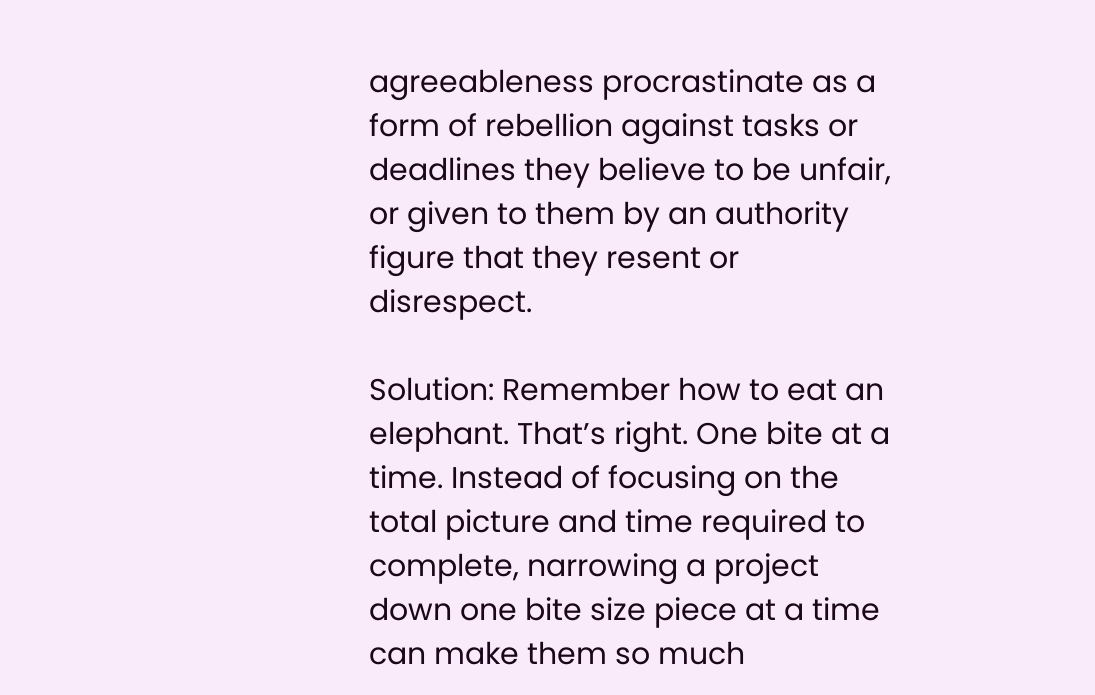agreeableness procrastinate as a form of rebellion against tasks or deadlines they believe to be unfair, or given to them by an authority figure that they resent or disrespect.

Solution: Remember how to eat an elephant. That’s right. One bite at a time. Instead of focusing on the total picture and time required to complete, narrowing a project down one bite size piece at a time can make them so much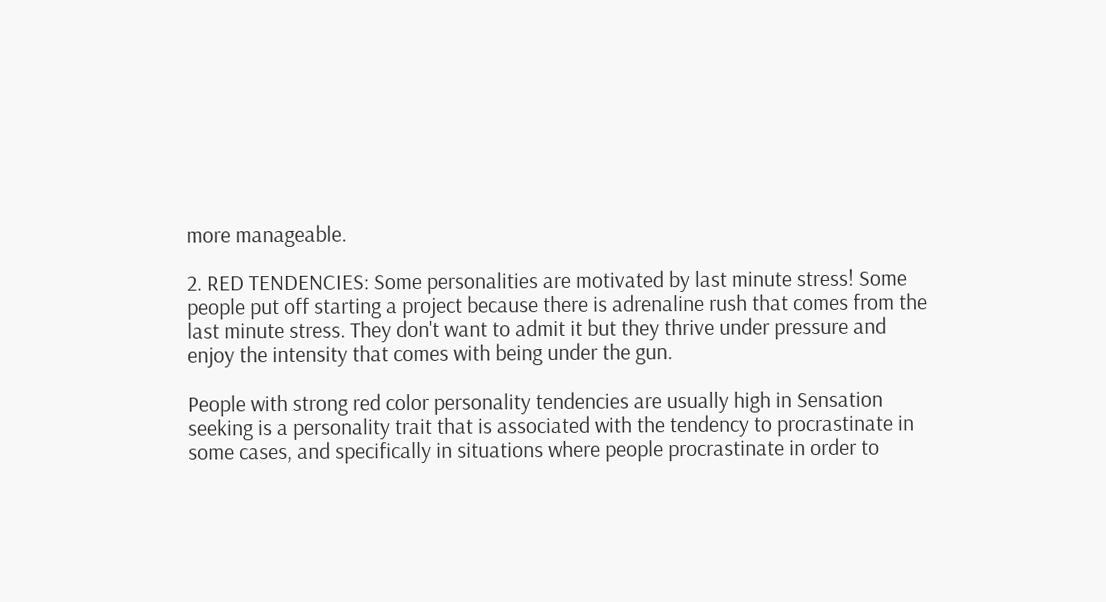more manageable.

2. RED TENDENCIES: Some personalities are motivated by last minute stress! Some people put off starting a project because there is adrenaline rush that comes from the last minute stress. They don't want to admit it but they thrive under pressure and enjoy the intensity that comes with being under the gun.

People with strong red color personality tendencies are usually high in Sensation seeking is a personality trait that is associated with the tendency to procrastinate in some cases, and specifically in situations where people procrastinate in order to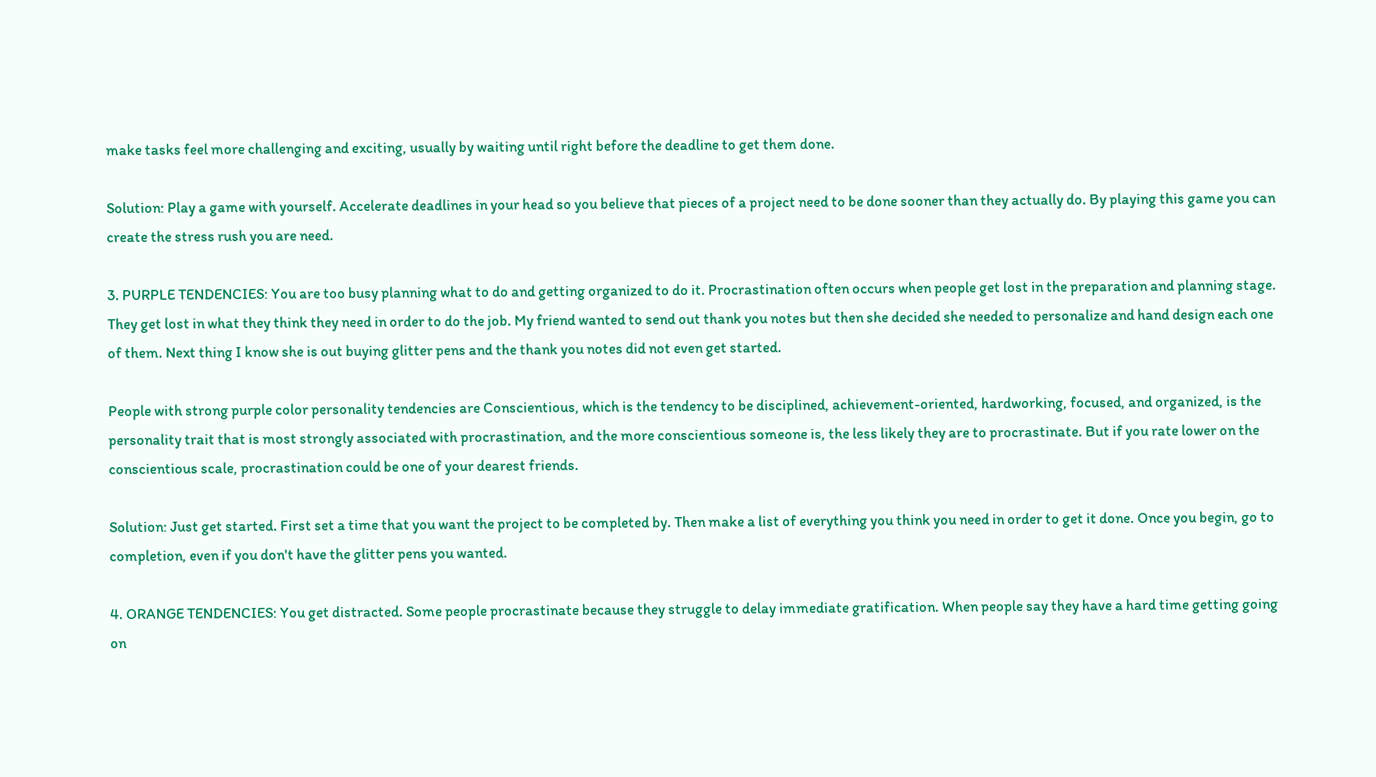make tasks feel more challenging and exciting, usually by waiting until right before the deadline to get them done.

Solution: Play a game with yourself. Accelerate deadlines in your head so you believe that pieces of a project need to be done sooner than they actually do. By playing this game you can create the stress rush you are need.

3. PURPLE TENDENCIES: You are too busy planning what to do and getting organized to do it. Procrastination often occurs when people get lost in the preparation and planning stage. They get lost in what they think they need in order to do the job. My friend wanted to send out thank you notes but then she decided she needed to personalize and hand design each one of them. Next thing I know she is out buying glitter pens and the thank you notes did not even get started.

People with strong purple color personality tendencies are Conscientious, which is the tendency to be disciplined, achievement-oriented, hardworking, focused, and organized, is the personality trait that is most strongly associated with procrastination, and the more conscientious someone is, the less likely they are to procrastinate. But if you rate lower on the conscientious scale, procrastination could be one of your dearest friends.

Solution: Just get started. First set a time that you want the project to be completed by. Then make a list of everything you think you need in order to get it done. Once you begin, go to completion, even if you don't have the glitter pens you wanted.

4. ORANGE TENDENCIES: You get distracted. Some people procrastinate because they struggle to delay immediate gratification. When people say they have a hard time getting going on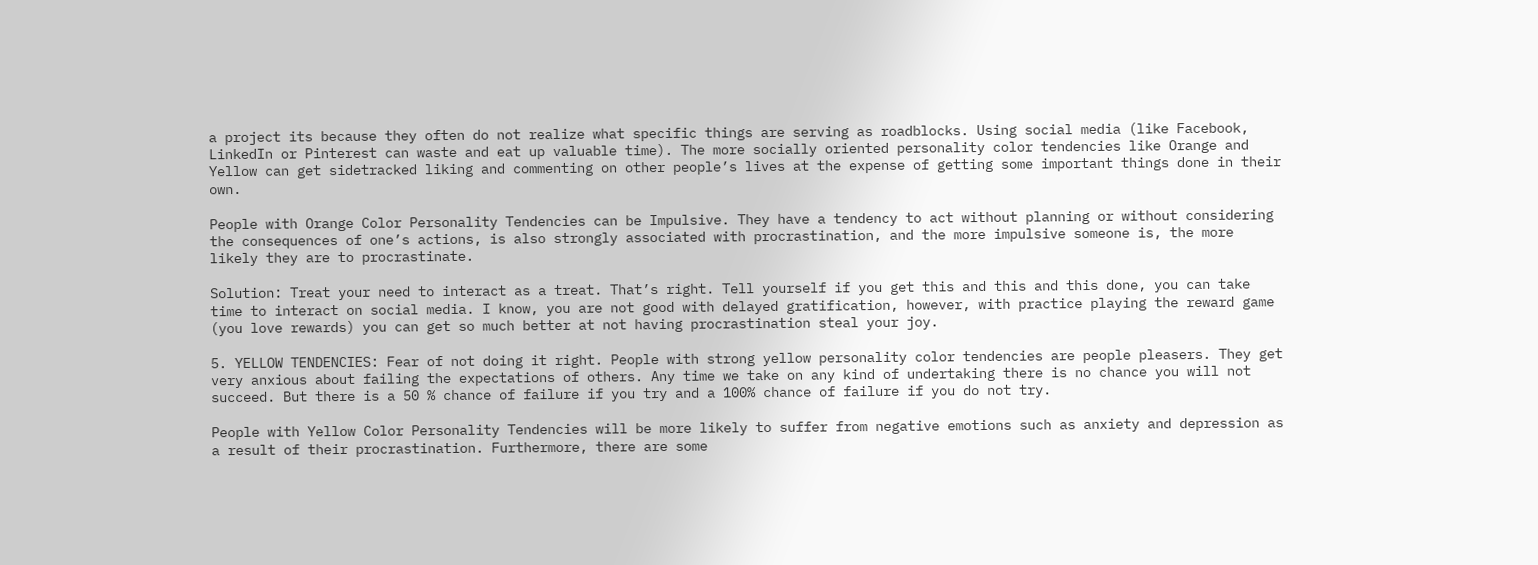a project its because they often do not realize what specific things are serving as roadblocks. Using social media (like Facebook, LinkedIn or Pinterest can waste and eat up valuable time). The more socially oriented personality color tendencies like Orange and Yellow can get sidetracked liking and commenting on other people’s lives at the expense of getting some important things done in their own.

People with Orange Color Personality Tendencies can be Impulsive. They have a tendency to act without planning or without considering the consequences of one’s actions, is also strongly associated with procrastination, and the more impulsive someone is, the more likely they are to procrastinate.

Solution: Treat your need to interact as a treat. That’s right. Tell yourself if you get this and this and this done, you can take time to interact on social media. I know, you are not good with delayed gratification, however, with practice playing the reward game (you love rewards) you can get so much better at not having procrastination steal your joy.

5. YELLOW TENDENCIES: Fear of not doing it right. People with strong yellow personality color tendencies are people pleasers. They get very anxious about failing the expectations of others. Any time we take on any kind of undertaking there is no chance you will not succeed. But there is a 50 % chance of failure if you try and a 100% chance of failure if you do not try.

People with Yellow Color Personality Tendencies will be more likely to suffer from negative emotions such as anxiety and depression as a result of their procrastination. Furthermore, there are some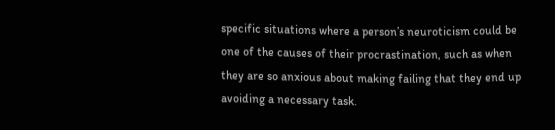specific situations where a person’s neuroticism could be one of the causes of their procrastination, such as when they are so anxious about making failing that they end up avoiding a necessary task.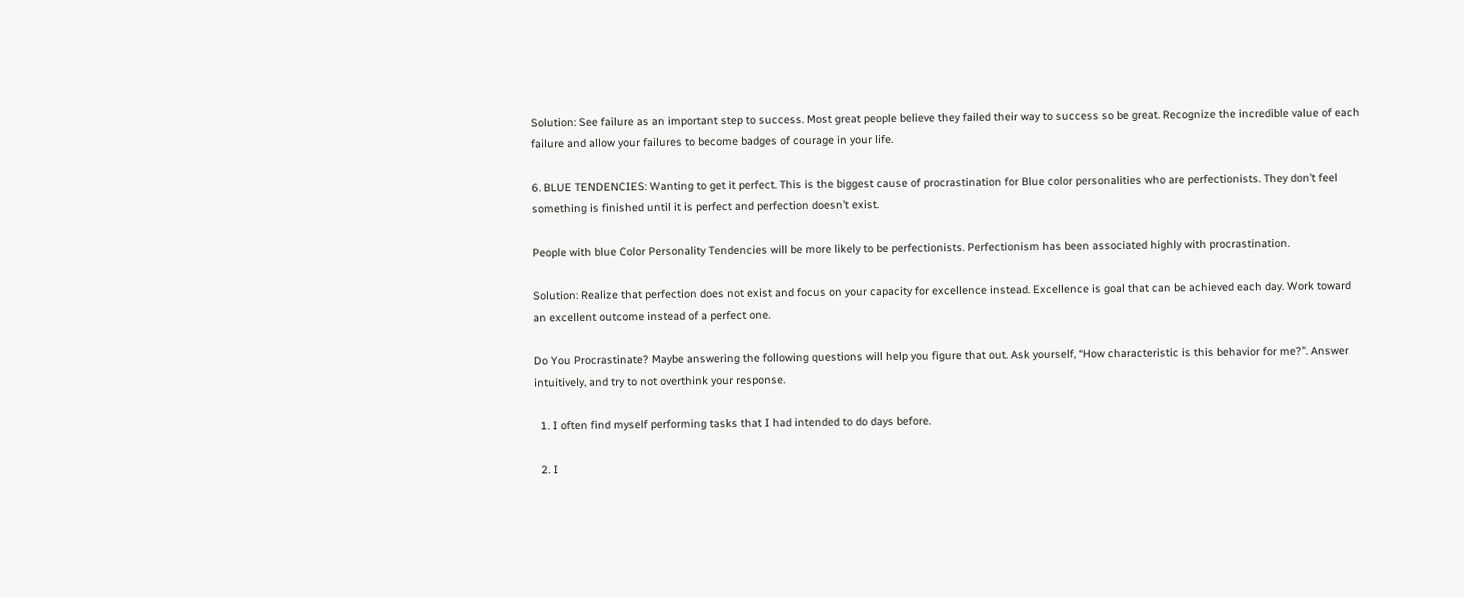Solution: See failure as an important step to success. Most great people believe they failed their way to success so be great. Recognize the incredible value of each failure and allow your failures to become badges of courage in your life.

6. BLUE TENDENCIES: Wanting to get it perfect. This is the biggest cause of procrastination for Blue color personalities who are perfectionists. They don’t feel something is finished until it is perfect and perfection doesn’t exist.

People with blue Color Personality Tendencies will be more likely to be perfectionists. Perfectionism has been associated highly with procrastination.

Solution: Realize that perfection does not exist and focus on your capacity for excellence instead. Excellence is goal that can be achieved each day. Work toward an excellent outcome instead of a perfect one.

Do You Procrastinate? Maybe answering the following questions will help you figure that out. Ask yourself, “How characteristic is this behavior for me?”. Answer intuitively, and try to not overthink your response.

  1. I often find myself performing tasks that I had intended to do days before.

  2. I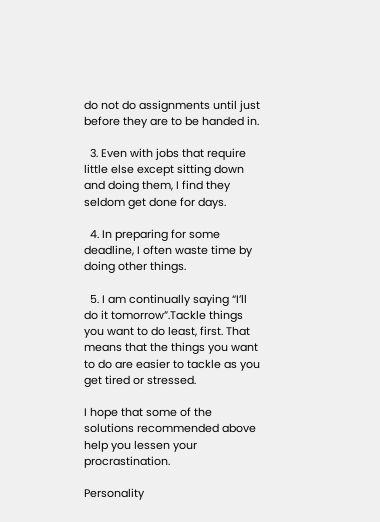do not do assignments until just before they are to be handed in.

  3. Even with jobs that require little else except sitting down and doing them, I find they seldom get done for days.

  4. In preparing for some deadline, I often waste time by doing other things.

  5. I am continually saying “I’ll do it tomorrow”.Tackle things you want to do least, first. That means that the things you want to do are easier to tackle as you get tired or stressed.

I hope that some of the solutions recommended above help you lessen your procrastination.

Personality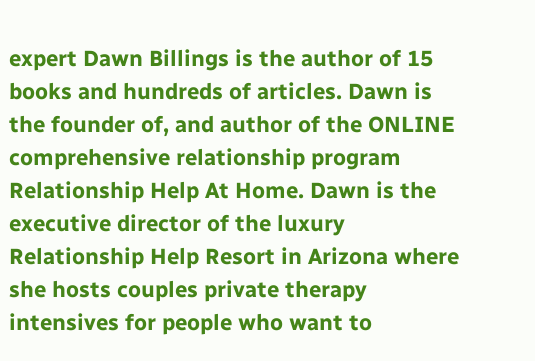expert Dawn Billings is the author of 15 books and hundreds of articles. Dawn is the founder of, and author of the ONLINE comprehensive relationship program Relationship Help At Home. Dawn is the executive director of the luxury Relationship Help Resort in Arizona where she hosts couples private therapy intensives for people who want to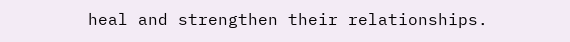heal and strengthen their relationships.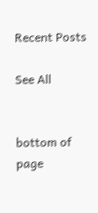Recent Posts

See All


bottom of page